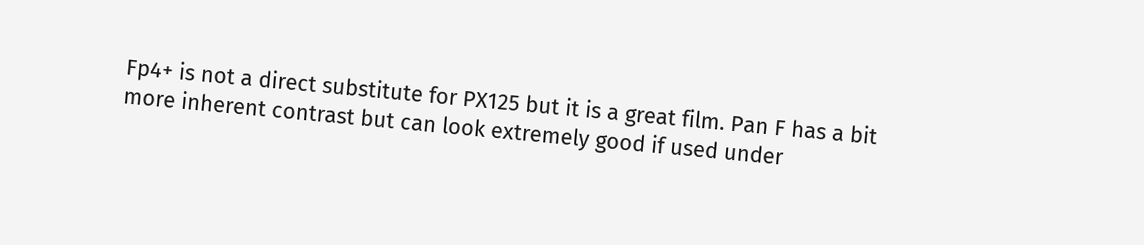Fp4+ is not a direct substitute for PX125 but it is a great film. Pan F has a bit more inherent contrast but can look extremely good if used under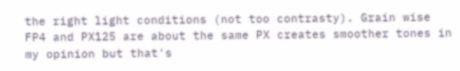the right light conditions (not too contrasty). Grain wise FP4 and PX125 are about the same PX creates smoother tones in my opinion but that's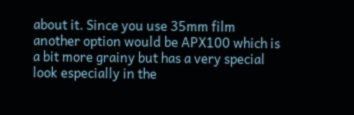about it. Since you use 35mm film another option would be APX100 which is a bit more grainy but has a very special look especially in the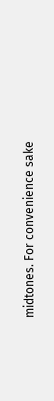midtones. For convenience sake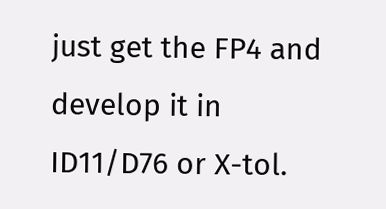just get the FP4 and develop it in ID11/D76 or X-tol.